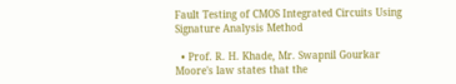Fault Testing of CMOS Integrated Circuits Using Signature Analysis Method

  • Prof. R. H. Khade, Mr. Swapnil Gourkar
Moore's law states that the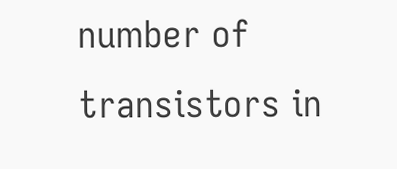number of transistors in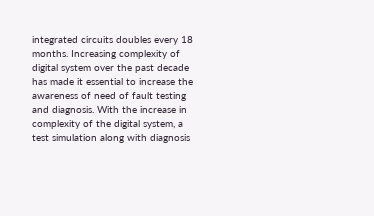integrated circuits doubles every 18 months. Increasing complexity of digital system over the past decade has made it essential to increase the awareness of need of fault testing and diagnosis. With the increase in complexity of the digital system, a test simulation along with diagnosis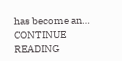has become an… CONTINUE READING